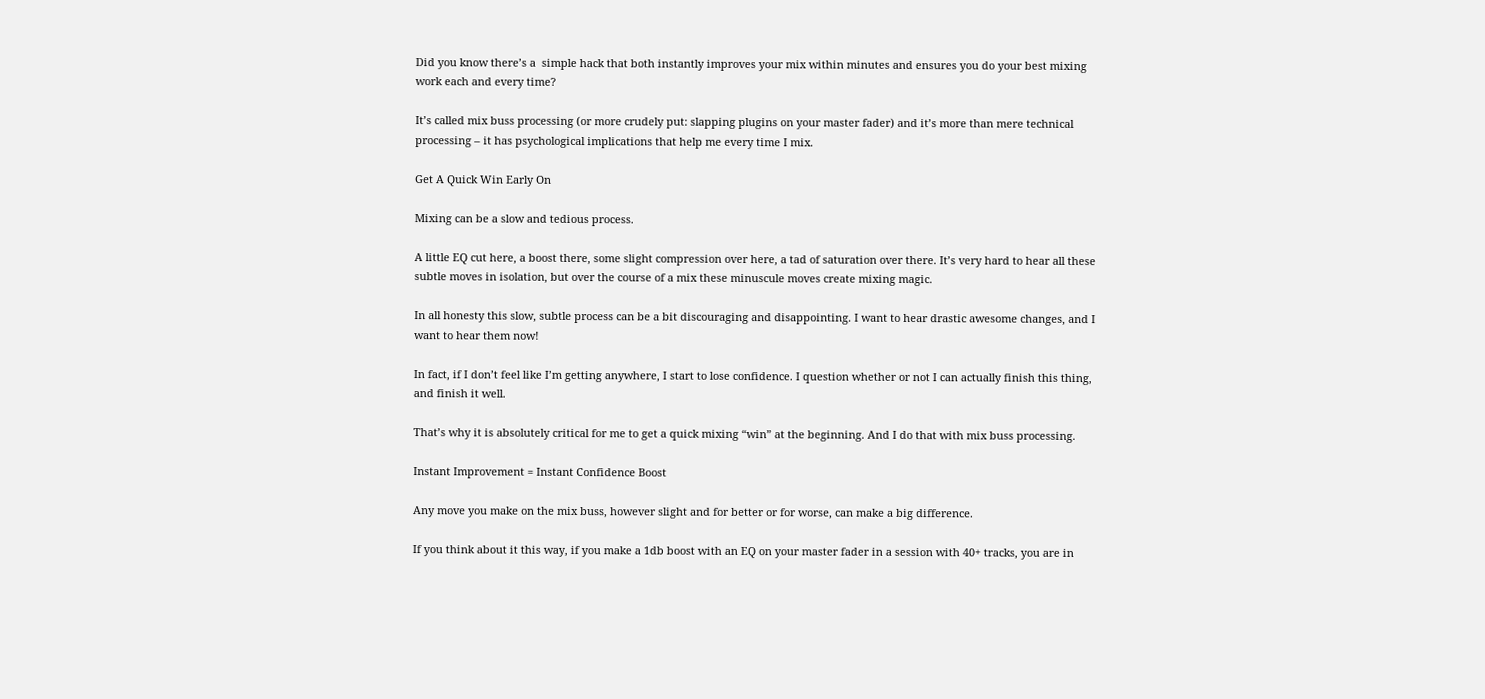Did you know there’s a  simple hack that both instantly improves your mix within minutes and ensures you do your best mixing work each and every time?

It’s called mix buss processing (or more crudely put: slapping plugins on your master fader) and it’s more than mere technical processing – it has psychological implications that help me every time I mix.

Get A Quick Win Early On

Mixing can be a slow and tedious process.

A little EQ cut here, a boost there, some slight compression over here, a tad of saturation over there. It’s very hard to hear all these subtle moves in isolation, but over the course of a mix these minuscule moves create mixing magic.

In all honesty this slow, subtle process can be a bit discouraging and disappointing. I want to hear drastic awesome changes, and I want to hear them now!

In fact, if I don’t feel like I’m getting anywhere, I start to lose confidence. I question whether or not I can actually finish this thing, and finish it well.

That’s why it is absolutely critical for me to get a quick mixing “win” at the beginning. And I do that with mix buss processing.

Instant Improvement = Instant Confidence Boost

Any move you make on the mix buss, however slight and for better or for worse, can make a big difference.

If you think about it this way, if you make a 1db boost with an EQ on your master fader in a session with 40+ tracks, you are in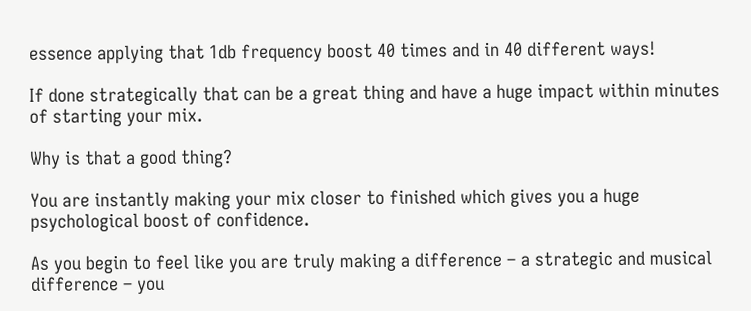essence applying that 1db frequency boost 40 times and in 40 different ways!

If done strategically that can be a great thing and have a huge impact within minutes of starting your mix.

Why is that a good thing?

You are instantly making your mix closer to finished which gives you a huge psychological boost of confidence.

As you begin to feel like you are truly making a difference – a strategic and musical difference – you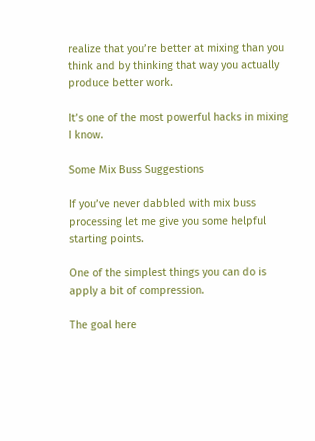realize that you’re better at mixing than you think and by thinking that way you actually produce better work.

It’s one of the most powerful hacks in mixing I know.

Some Mix Buss Suggestions

If you’ve never dabbled with mix buss processing let me give you some helpful starting points.

One of the simplest things you can do is apply a bit of compression.

The goal here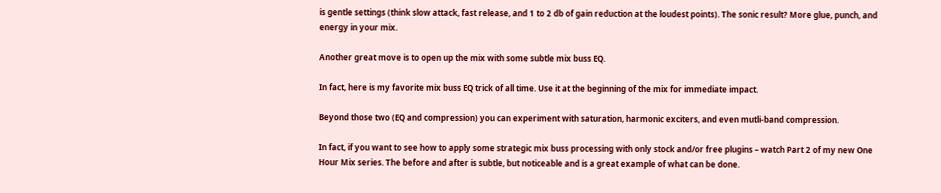is gentle settings (think slow attack, fast release, and 1 to 2 db of gain reduction at the loudest points). The sonic result? More glue, punch, and energy in your mix.

Another great move is to open up the mix with some subtle mix buss EQ.

In fact, here is my favorite mix buss EQ trick of all time. Use it at the beginning of the mix for immediate impact.

Beyond those two (EQ and compression) you can experiment with saturation, harmonic exciters, and even mutli-band compression.

In fact, if you want to see how to apply some strategic mix buss processing with only stock and/or free plugins – watch Part 2 of my new One Hour Mix series. The before and after is subtle, but noticeable and is a great example of what can be done.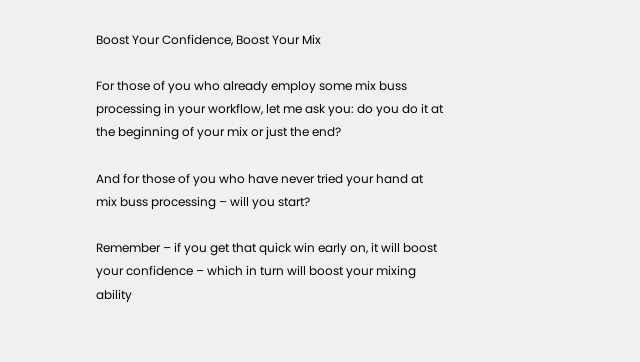Boost Your Confidence, Boost Your Mix

For those of you who already employ some mix buss processing in your workflow, let me ask you: do you do it at the beginning of your mix or just the end?

And for those of you who have never tried your hand at mix buss processing – will you start?

Remember – if you get that quick win early on, it will boost your confidence – which in turn will boost your mixing ability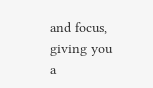and focus, giving you a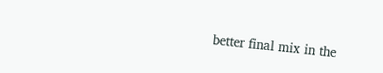better final mix in the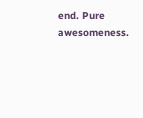end. Pure awesomeness.